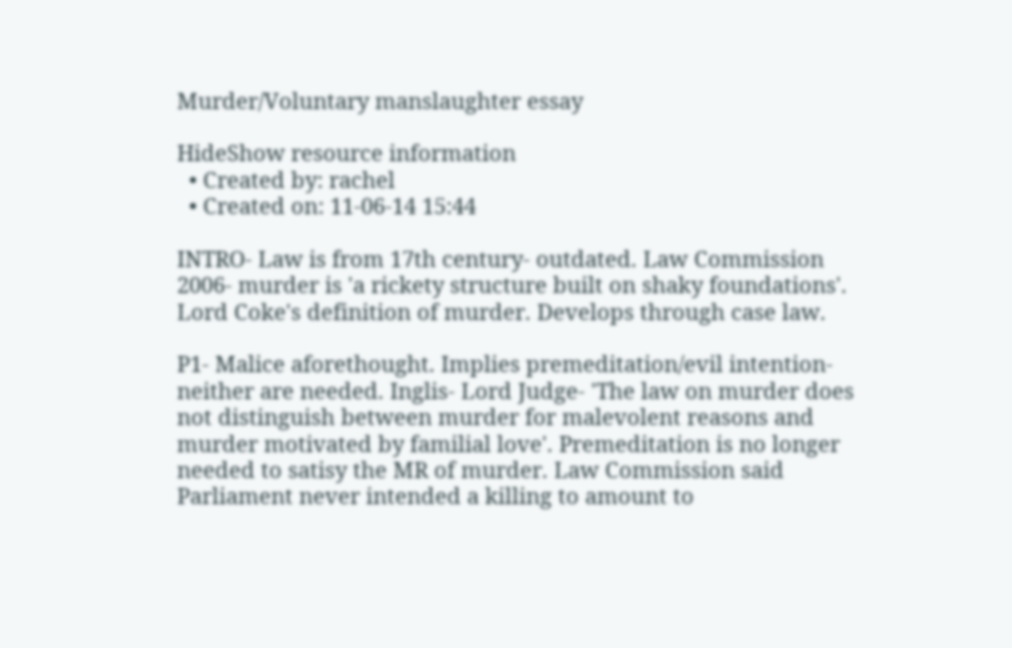Murder/Voluntary manslaughter essay

HideShow resource information
  • Created by: rachel
  • Created on: 11-06-14 15:44

INTRO- Law is from 17th century- outdated. Law Commission 2006- murder is 'a rickety structure built on shaky foundations'. Lord Coke's definition of murder. Develops through case law.

P1- Malice aforethought. Implies premeditation/evil intention- neither are needed. Inglis- Lord Judge- 'The law on murder does not distinguish between murder for malevolent reasons and murder motivated by familial love'. Premeditation is no longer needed to satisy the MR of murder. Law Commission said Parliament never intended a killing to amount to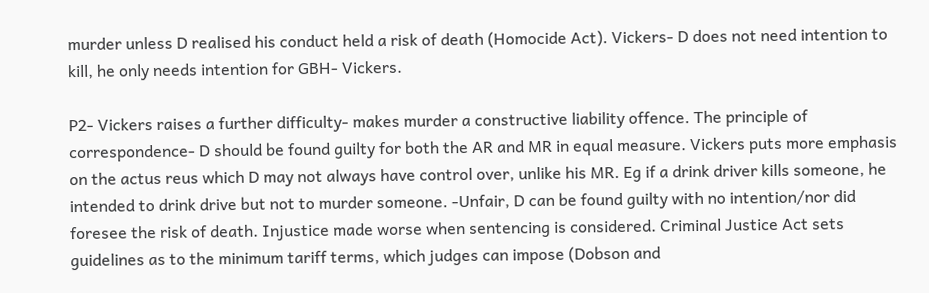murder unless D realised his conduct held a risk of death (Homocide Act). Vickers- D does not need intention to kill, he only needs intention for GBH- Vickers.

P2- Vickers raises a further difficulty- makes murder a constructive liability offence. The principle of correspondence- D should be found guilty for both the AR and MR in equal measure. Vickers puts more emphasis on the actus reus which D may not always have control over, unlike his MR. Eg if a drink driver kills someone, he intended to drink drive but not to murder someone. -Unfair, D can be found guilty with no intention/nor did foresee the risk of death. Injustice made worse when sentencing is considered. Criminal Justice Act sets guidelines as to the minimum tariff terms, which judges can impose (Dobson and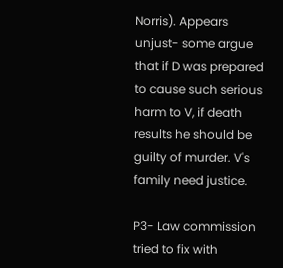Norris). Appears unjust- some argue that if D was prepared to cause such serious harm to V, if death results he should be guilty of murder. V's family need justice.

P3- Law commission tried to fix with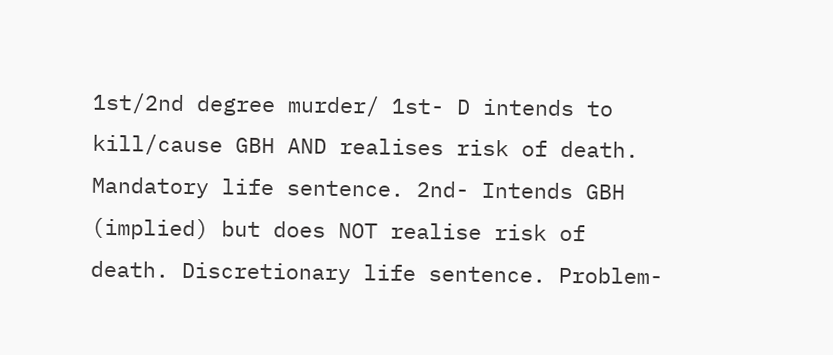1st/2nd degree murder/ 1st- D intends to kill/cause GBH AND realises risk of death. Mandatory life sentence. 2nd- Intends GBH (implied) but does NOT realise risk of death. Discretionary life sentence. Problem-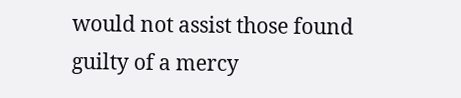would not assist those found guilty of a mercy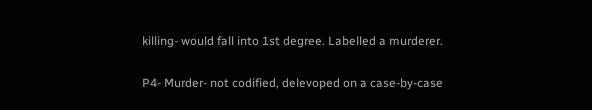killing- would fall into 1st degree. Labelled a murderer.

P4- Murder- not codified, delevoped on a case-by-case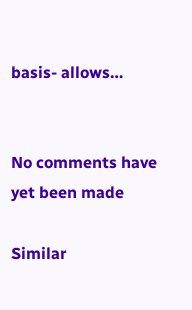basis- allows…


No comments have yet been made

Similar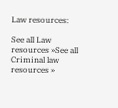Law resources:

See all Law resources »See all Criminal law resources »